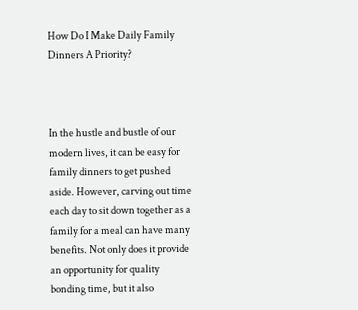How Do I Make Daily Family Dinners A Priority?



In the hustle and bustle of our modern lives, it can be easy for family dinners to get pushed aside. However, carving out time each day to sit down together as a family for a meal can have many benefits. Not only does it provide an opportunity for quality bonding time, but it also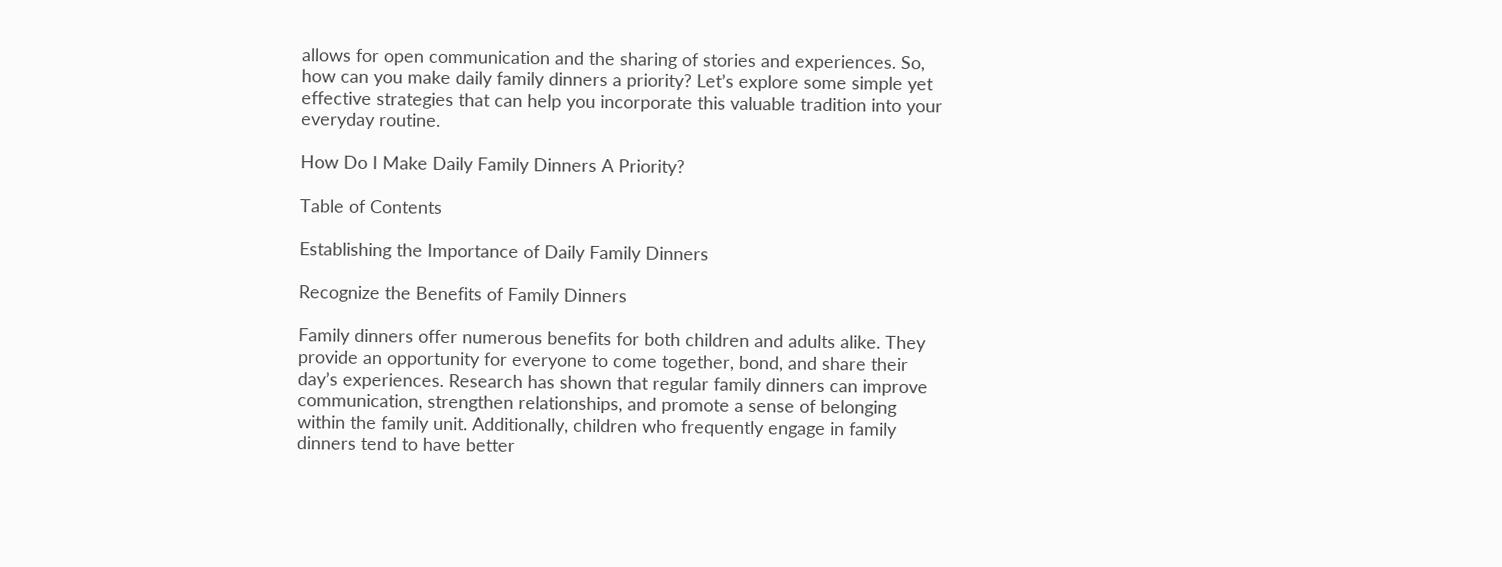allows for open communication and the sharing of stories and experiences. So, how can you make daily family dinners a priority? Let’s explore some simple yet effective strategies that can help you incorporate this valuable tradition into your everyday routine.

How Do I Make Daily Family Dinners A Priority?

Table of Contents

Establishing the Importance of Daily Family Dinners

Recognize the Benefits of Family Dinners

Family dinners offer numerous benefits for both children and adults alike. They provide an opportunity for everyone to come together, bond, and share their day’s experiences. Research has shown that regular family dinners can improve communication, strengthen relationships, and promote a sense of belonging within the family unit. Additionally, children who frequently engage in family dinners tend to have better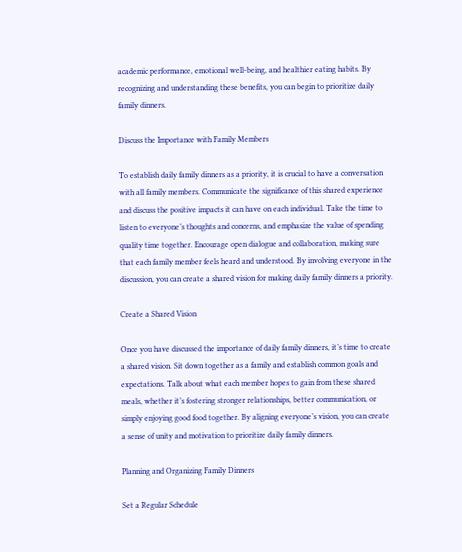academic performance, emotional well-being, and healthier eating habits. By recognizing and understanding these benefits, you can begin to prioritize daily family dinners.

Discuss the Importance with Family Members

To establish daily family dinners as a priority, it is crucial to have a conversation with all family members. Communicate the significance of this shared experience and discuss the positive impacts it can have on each individual. Take the time to listen to everyone’s thoughts and concerns, and emphasize the value of spending quality time together. Encourage open dialogue and collaboration, making sure that each family member feels heard and understood. By involving everyone in the discussion, you can create a shared vision for making daily family dinners a priority.

Create a Shared Vision

Once you have discussed the importance of daily family dinners, it’s time to create a shared vision. Sit down together as a family and establish common goals and expectations. Talk about what each member hopes to gain from these shared meals, whether it’s fostering stronger relationships, better communication, or simply enjoying good food together. By aligning everyone’s vision, you can create a sense of unity and motivation to prioritize daily family dinners.

Planning and Organizing Family Dinners

Set a Regular Schedule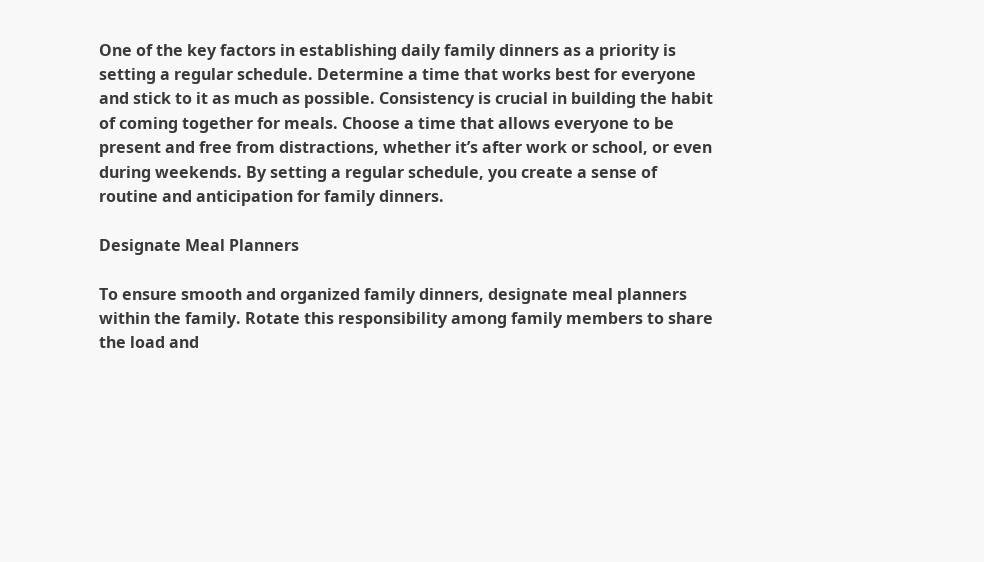One of the key factors in establishing daily family dinners as a priority is setting a regular schedule. Determine a time that works best for everyone and stick to it as much as possible. Consistency is crucial in building the habit of coming together for meals. Choose a time that allows everyone to be present and free from distractions, whether it’s after work or school, or even during weekends. By setting a regular schedule, you create a sense of routine and anticipation for family dinners.

Designate Meal Planners

To ensure smooth and organized family dinners, designate meal planners within the family. Rotate this responsibility among family members to share the load and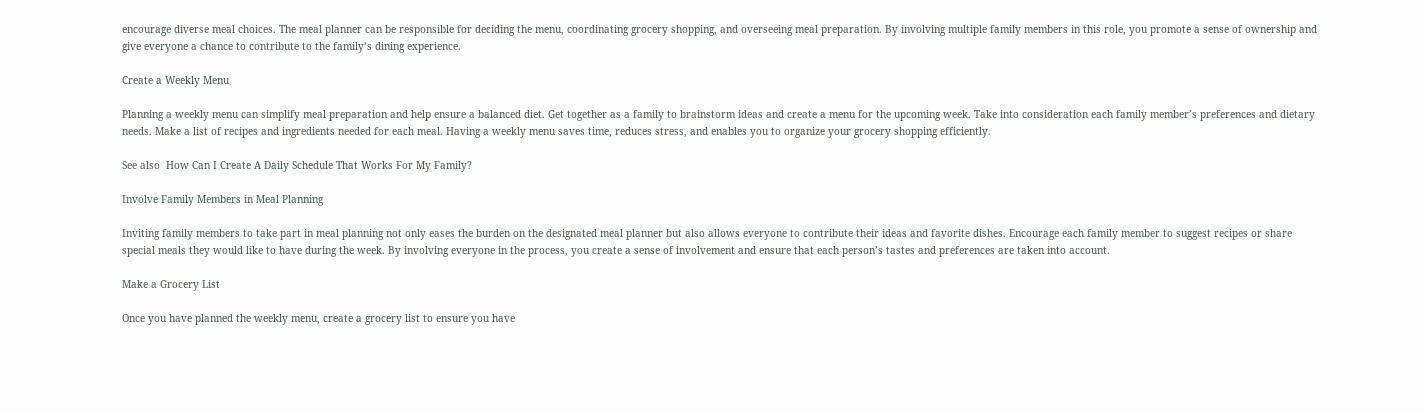encourage diverse meal choices. The meal planner can be responsible for deciding the menu, coordinating grocery shopping, and overseeing meal preparation. By involving multiple family members in this role, you promote a sense of ownership and give everyone a chance to contribute to the family’s dining experience.

Create a Weekly Menu

Planning a weekly menu can simplify meal preparation and help ensure a balanced diet. Get together as a family to brainstorm ideas and create a menu for the upcoming week. Take into consideration each family member’s preferences and dietary needs. Make a list of recipes and ingredients needed for each meal. Having a weekly menu saves time, reduces stress, and enables you to organize your grocery shopping efficiently.

See also  How Can I Create A Daily Schedule That Works For My Family?

Involve Family Members in Meal Planning

Inviting family members to take part in meal planning not only eases the burden on the designated meal planner but also allows everyone to contribute their ideas and favorite dishes. Encourage each family member to suggest recipes or share special meals they would like to have during the week. By involving everyone in the process, you create a sense of involvement and ensure that each person’s tastes and preferences are taken into account.

Make a Grocery List

Once you have planned the weekly menu, create a grocery list to ensure you have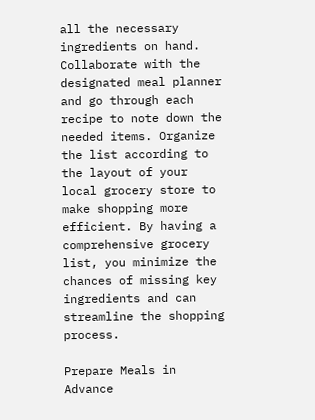all the necessary ingredients on hand. Collaborate with the designated meal planner and go through each recipe to note down the needed items. Organize the list according to the layout of your local grocery store to make shopping more efficient. By having a comprehensive grocery list, you minimize the chances of missing key ingredients and can streamline the shopping process.

Prepare Meals in Advance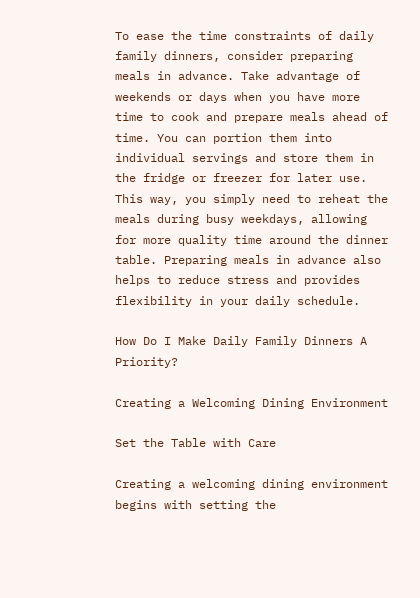To ease the time constraints of daily family dinners, consider preparing meals in advance. Take advantage of weekends or days when you have more time to cook and prepare meals ahead of time. You can portion them into individual servings and store them in the fridge or freezer for later use. This way, you simply need to reheat the meals during busy weekdays, allowing for more quality time around the dinner table. Preparing meals in advance also helps to reduce stress and provides flexibility in your daily schedule.

How Do I Make Daily Family Dinners A Priority?

Creating a Welcoming Dining Environment

Set the Table with Care

Creating a welcoming dining environment begins with setting the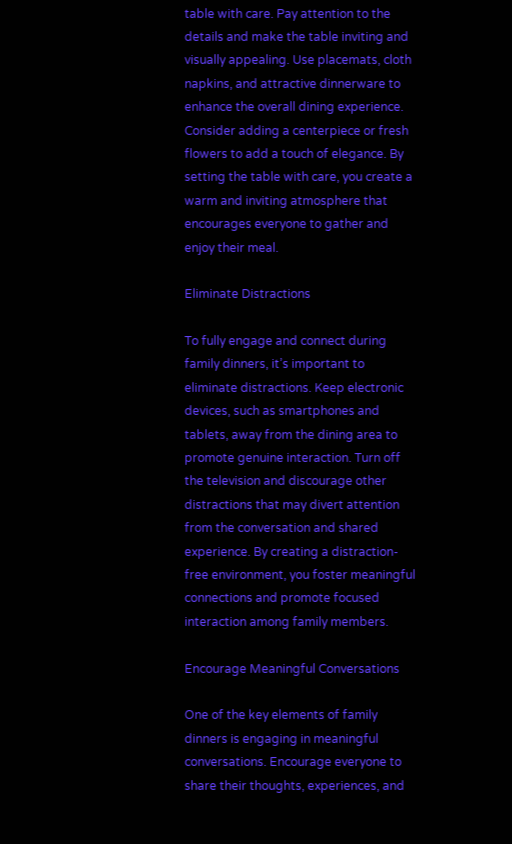table with care. Pay attention to the details and make the table inviting and visually appealing. Use placemats, cloth napkins, and attractive dinnerware to enhance the overall dining experience. Consider adding a centerpiece or fresh flowers to add a touch of elegance. By setting the table with care, you create a warm and inviting atmosphere that encourages everyone to gather and enjoy their meal.

Eliminate Distractions

To fully engage and connect during family dinners, it’s important to eliminate distractions. Keep electronic devices, such as smartphones and tablets, away from the dining area to promote genuine interaction. Turn off the television and discourage other distractions that may divert attention from the conversation and shared experience. By creating a distraction-free environment, you foster meaningful connections and promote focused interaction among family members.

Encourage Meaningful Conversations

One of the key elements of family dinners is engaging in meaningful conversations. Encourage everyone to share their thoughts, experiences, and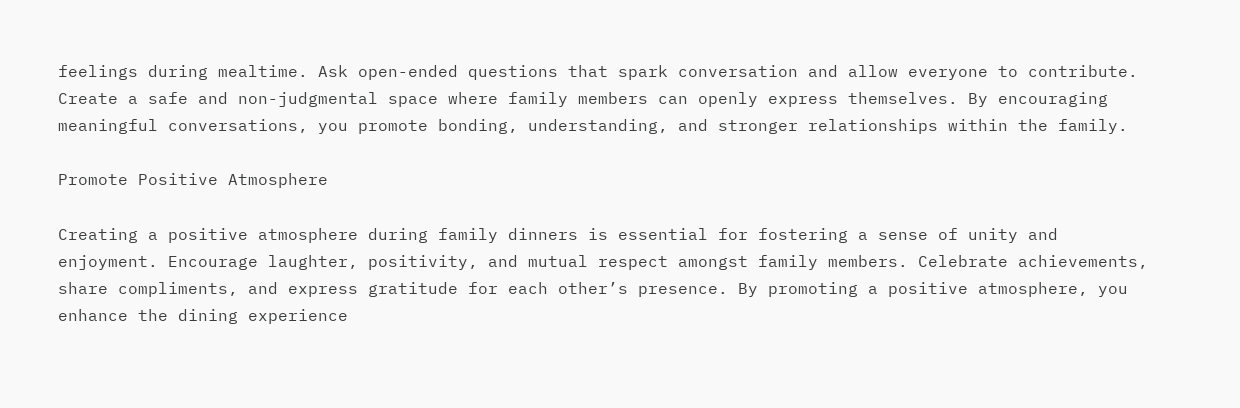feelings during mealtime. Ask open-ended questions that spark conversation and allow everyone to contribute. Create a safe and non-judgmental space where family members can openly express themselves. By encouraging meaningful conversations, you promote bonding, understanding, and stronger relationships within the family.

Promote Positive Atmosphere

Creating a positive atmosphere during family dinners is essential for fostering a sense of unity and enjoyment. Encourage laughter, positivity, and mutual respect amongst family members. Celebrate achievements, share compliments, and express gratitude for each other’s presence. By promoting a positive atmosphere, you enhance the dining experience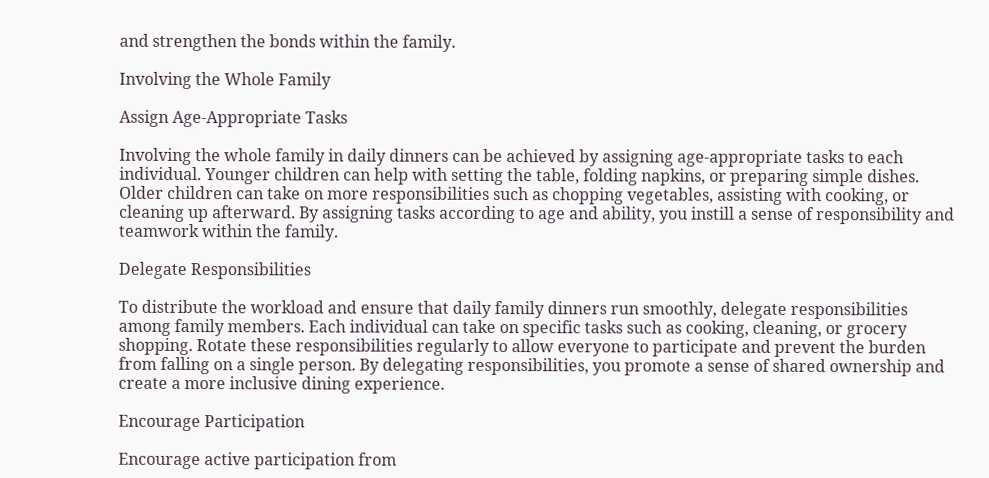and strengthen the bonds within the family.

Involving the Whole Family

Assign Age-Appropriate Tasks

Involving the whole family in daily dinners can be achieved by assigning age-appropriate tasks to each individual. Younger children can help with setting the table, folding napkins, or preparing simple dishes. Older children can take on more responsibilities such as chopping vegetables, assisting with cooking, or cleaning up afterward. By assigning tasks according to age and ability, you instill a sense of responsibility and teamwork within the family.

Delegate Responsibilities

To distribute the workload and ensure that daily family dinners run smoothly, delegate responsibilities among family members. Each individual can take on specific tasks such as cooking, cleaning, or grocery shopping. Rotate these responsibilities regularly to allow everyone to participate and prevent the burden from falling on a single person. By delegating responsibilities, you promote a sense of shared ownership and create a more inclusive dining experience.

Encourage Participation

Encourage active participation from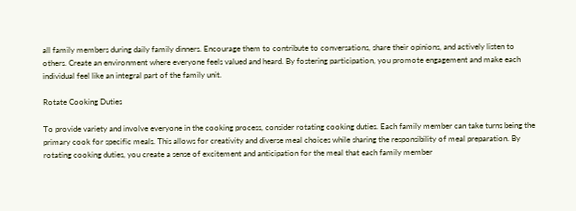all family members during daily family dinners. Encourage them to contribute to conversations, share their opinions, and actively listen to others. Create an environment where everyone feels valued and heard. By fostering participation, you promote engagement and make each individual feel like an integral part of the family unit.

Rotate Cooking Duties

To provide variety and involve everyone in the cooking process, consider rotating cooking duties. Each family member can take turns being the primary cook for specific meals. This allows for creativity and diverse meal choices while sharing the responsibility of meal preparation. By rotating cooking duties, you create a sense of excitement and anticipation for the meal that each family member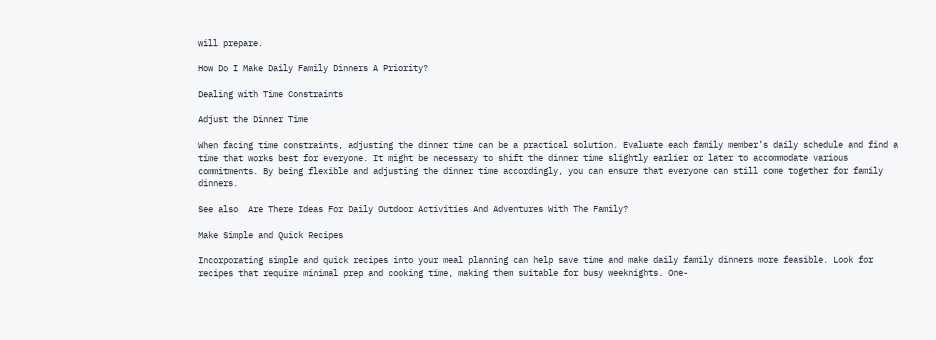will prepare.

How Do I Make Daily Family Dinners A Priority?

Dealing with Time Constraints

Adjust the Dinner Time

When facing time constraints, adjusting the dinner time can be a practical solution. Evaluate each family member’s daily schedule and find a time that works best for everyone. It might be necessary to shift the dinner time slightly earlier or later to accommodate various commitments. By being flexible and adjusting the dinner time accordingly, you can ensure that everyone can still come together for family dinners.

See also  Are There Ideas For Daily Outdoor Activities And Adventures With The Family?

Make Simple and Quick Recipes

Incorporating simple and quick recipes into your meal planning can help save time and make daily family dinners more feasible. Look for recipes that require minimal prep and cooking time, making them suitable for busy weeknights. One-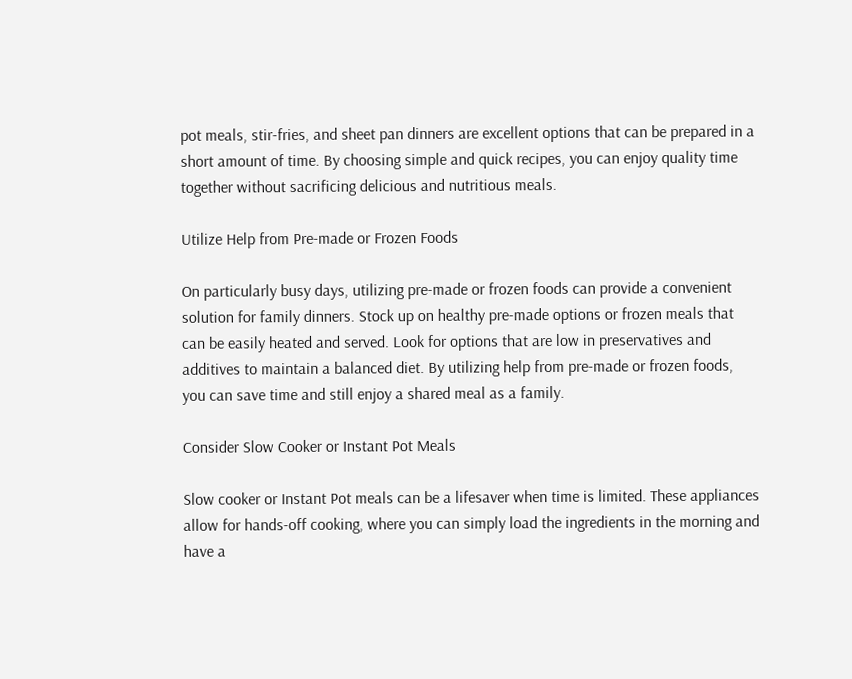pot meals, stir-fries, and sheet pan dinners are excellent options that can be prepared in a short amount of time. By choosing simple and quick recipes, you can enjoy quality time together without sacrificing delicious and nutritious meals.

Utilize Help from Pre-made or Frozen Foods

On particularly busy days, utilizing pre-made or frozen foods can provide a convenient solution for family dinners. Stock up on healthy pre-made options or frozen meals that can be easily heated and served. Look for options that are low in preservatives and additives to maintain a balanced diet. By utilizing help from pre-made or frozen foods, you can save time and still enjoy a shared meal as a family.

Consider Slow Cooker or Instant Pot Meals

Slow cooker or Instant Pot meals can be a lifesaver when time is limited. These appliances allow for hands-off cooking, where you can simply load the ingredients in the morning and have a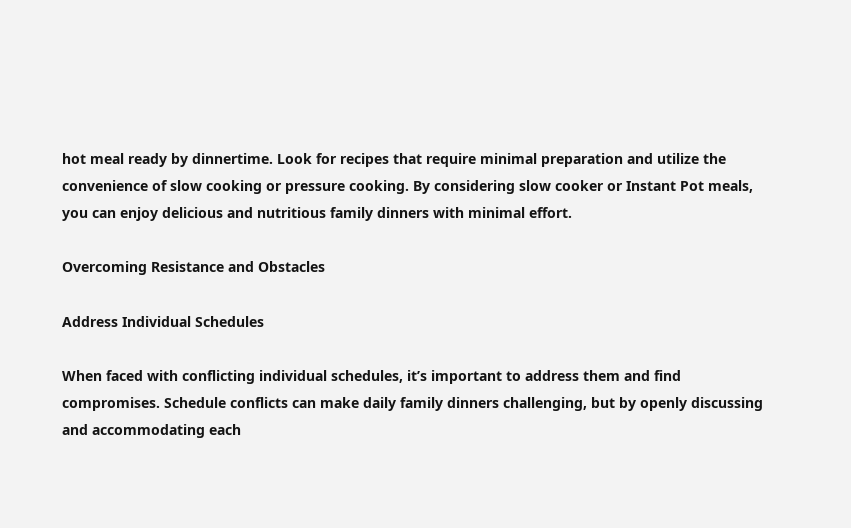hot meal ready by dinnertime. Look for recipes that require minimal preparation and utilize the convenience of slow cooking or pressure cooking. By considering slow cooker or Instant Pot meals, you can enjoy delicious and nutritious family dinners with minimal effort.

Overcoming Resistance and Obstacles

Address Individual Schedules

When faced with conflicting individual schedules, it’s important to address them and find compromises. Schedule conflicts can make daily family dinners challenging, but by openly discussing and accommodating each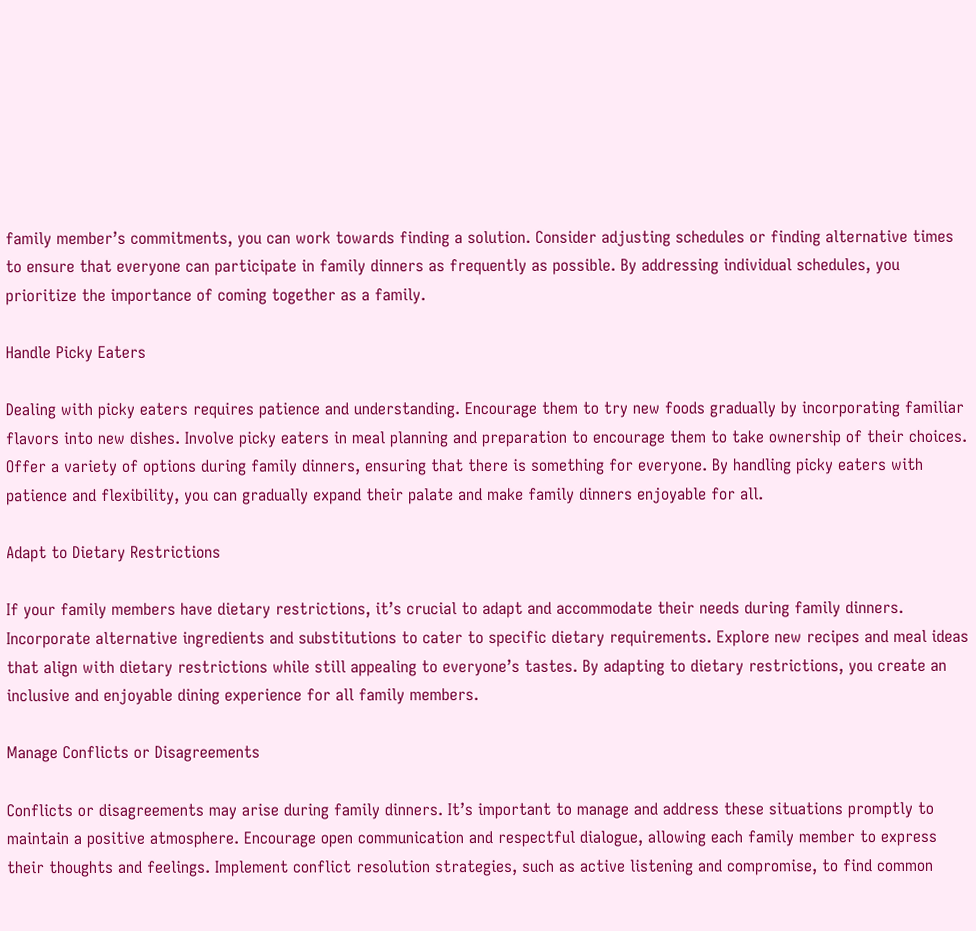family member’s commitments, you can work towards finding a solution. Consider adjusting schedules or finding alternative times to ensure that everyone can participate in family dinners as frequently as possible. By addressing individual schedules, you prioritize the importance of coming together as a family.

Handle Picky Eaters

Dealing with picky eaters requires patience and understanding. Encourage them to try new foods gradually by incorporating familiar flavors into new dishes. Involve picky eaters in meal planning and preparation to encourage them to take ownership of their choices. Offer a variety of options during family dinners, ensuring that there is something for everyone. By handling picky eaters with patience and flexibility, you can gradually expand their palate and make family dinners enjoyable for all.

Adapt to Dietary Restrictions

If your family members have dietary restrictions, it’s crucial to adapt and accommodate their needs during family dinners. Incorporate alternative ingredients and substitutions to cater to specific dietary requirements. Explore new recipes and meal ideas that align with dietary restrictions while still appealing to everyone’s tastes. By adapting to dietary restrictions, you create an inclusive and enjoyable dining experience for all family members.

Manage Conflicts or Disagreements

Conflicts or disagreements may arise during family dinners. It’s important to manage and address these situations promptly to maintain a positive atmosphere. Encourage open communication and respectful dialogue, allowing each family member to express their thoughts and feelings. Implement conflict resolution strategies, such as active listening and compromise, to find common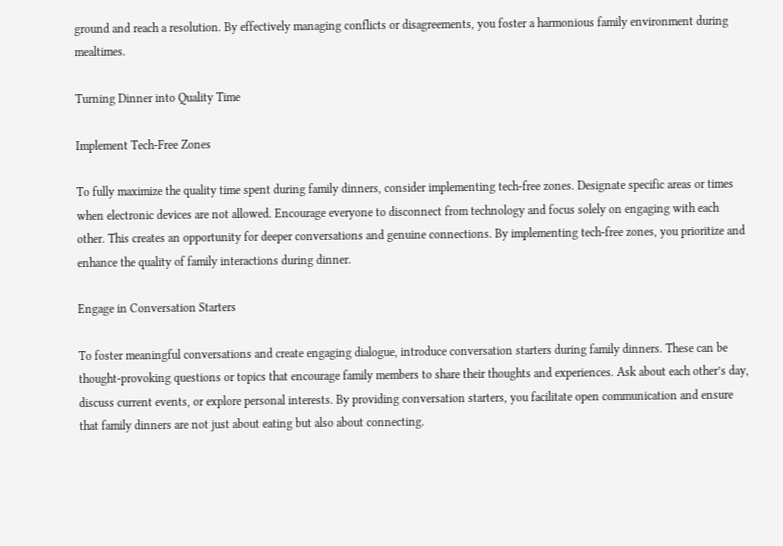ground and reach a resolution. By effectively managing conflicts or disagreements, you foster a harmonious family environment during mealtimes.

Turning Dinner into Quality Time

Implement Tech-Free Zones

To fully maximize the quality time spent during family dinners, consider implementing tech-free zones. Designate specific areas or times when electronic devices are not allowed. Encourage everyone to disconnect from technology and focus solely on engaging with each other. This creates an opportunity for deeper conversations and genuine connections. By implementing tech-free zones, you prioritize and enhance the quality of family interactions during dinner.

Engage in Conversation Starters

To foster meaningful conversations and create engaging dialogue, introduce conversation starters during family dinners. These can be thought-provoking questions or topics that encourage family members to share their thoughts and experiences. Ask about each other’s day, discuss current events, or explore personal interests. By providing conversation starters, you facilitate open communication and ensure that family dinners are not just about eating but also about connecting.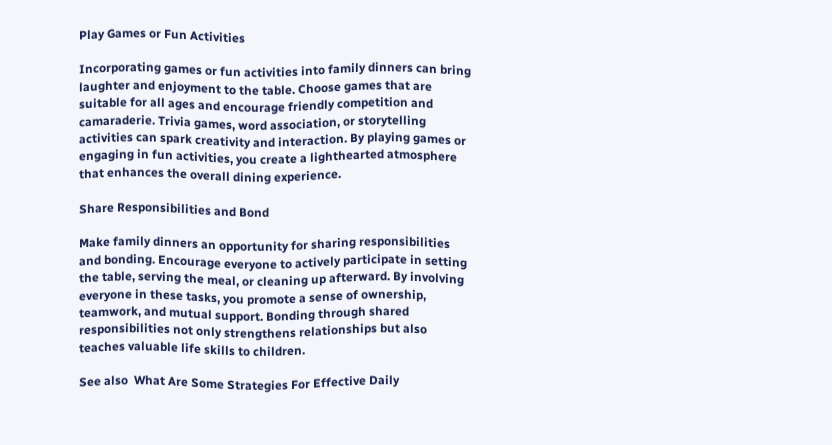Play Games or Fun Activities

Incorporating games or fun activities into family dinners can bring laughter and enjoyment to the table. Choose games that are suitable for all ages and encourage friendly competition and camaraderie. Trivia games, word association, or storytelling activities can spark creativity and interaction. By playing games or engaging in fun activities, you create a lighthearted atmosphere that enhances the overall dining experience.

Share Responsibilities and Bond

Make family dinners an opportunity for sharing responsibilities and bonding. Encourage everyone to actively participate in setting the table, serving the meal, or cleaning up afterward. By involving everyone in these tasks, you promote a sense of ownership, teamwork, and mutual support. Bonding through shared responsibilities not only strengthens relationships but also teaches valuable life skills to children.

See also  What Are Some Strategies For Effective Daily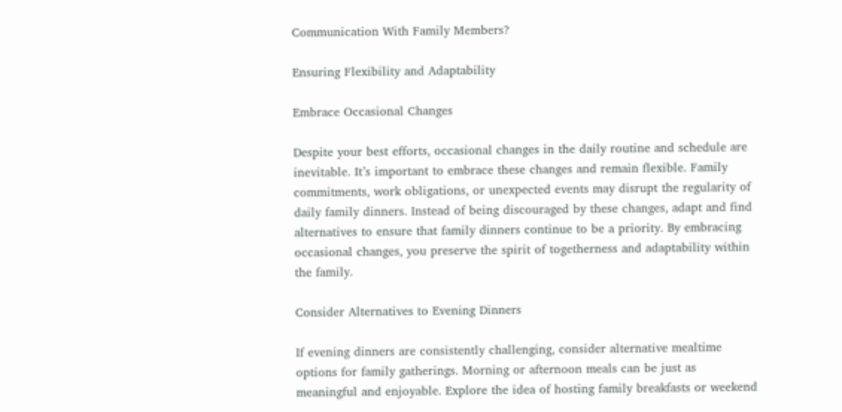Communication With Family Members?

Ensuring Flexibility and Adaptability

Embrace Occasional Changes

Despite your best efforts, occasional changes in the daily routine and schedule are inevitable. It’s important to embrace these changes and remain flexible. Family commitments, work obligations, or unexpected events may disrupt the regularity of daily family dinners. Instead of being discouraged by these changes, adapt and find alternatives to ensure that family dinners continue to be a priority. By embracing occasional changes, you preserve the spirit of togetherness and adaptability within the family.

Consider Alternatives to Evening Dinners

If evening dinners are consistently challenging, consider alternative mealtime options for family gatherings. Morning or afternoon meals can be just as meaningful and enjoyable. Explore the idea of hosting family breakfasts or weekend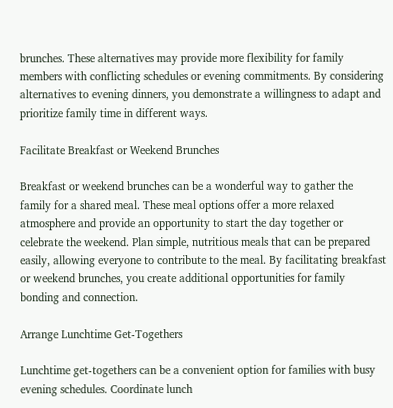brunches. These alternatives may provide more flexibility for family members with conflicting schedules or evening commitments. By considering alternatives to evening dinners, you demonstrate a willingness to adapt and prioritize family time in different ways.

Facilitate Breakfast or Weekend Brunches

Breakfast or weekend brunches can be a wonderful way to gather the family for a shared meal. These meal options offer a more relaxed atmosphere and provide an opportunity to start the day together or celebrate the weekend. Plan simple, nutritious meals that can be prepared easily, allowing everyone to contribute to the meal. By facilitating breakfast or weekend brunches, you create additional opportunities for family bonding and connection.

Arrange Lunchtime Get-Togethers

Lunchtime get-togethers can be a convenient option for families with busy evening schedules. Coordinate lunch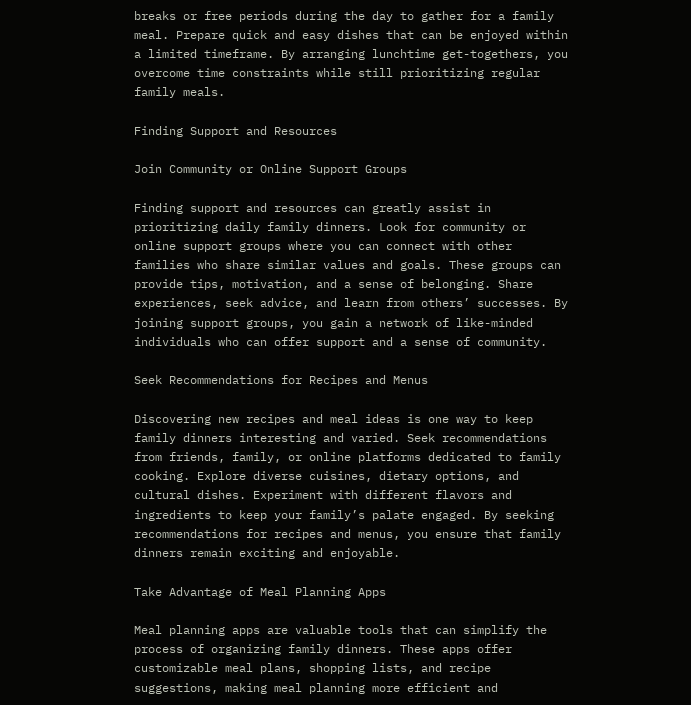breaks or free periods during the day to gather for a family meal. Prepare quick and easy dishes that can be enjoyed within a limited timeframe. By arranging lunchtime get-togethers, you overcome time constraints while still prioritizing regular family meals.

Finding Support and Resources

Join Community or Online Support Groups

Finding support and resources can greatly assist in prioritizing daily family dinners. Look for community or online support groups where you can connect with other families who share similar values and goals. These groups can provide tips, motivation, and a sense of belonging. Share experiences, seek advice, and learn from others’ successes. By joining support groups, you gain a network of like-minded individuals who can offer support and a sense of community.

Seek Recommendations for Recipes and Menus

Discovering new recipes and meal ideas is one way to keep family dinners interesting and varied. Seek recommendations from friends, family, or online platforms dedicated to family cooking. Explore diverse cuisines, dietary options, and cultural dishes. Experiment with different flavors and ingredients to keep your family’s palate engaged. By seeking recommendations for recipes and menus, you ensure that family dinners remain exciting and enjoyable.

Take Advantage of Meal Planning Apps

Meal planning apps are valuable tools that can simplify the process of organizing family dinners. These apps offer customizable meal plans, shopping lists, and recipe suggestions, making meal planning more efficient and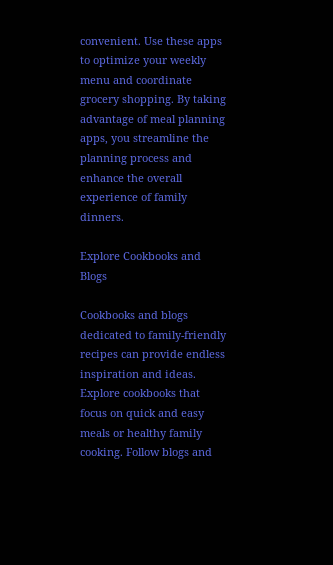convenient. Use these apps to optimize your weekly menu and coordinate grocery shopping. By taking advantage of meal planning apps, you streamline the planning process and enhance the overall experience of family dinners.

Explore Cookbooks and Blogs

Cookbooks and blogs dedicated to family-friendly recipes can provide endless inspiration and ideas. Explore cookbooks that focus on quick and easy meals or healthy family cooking. Follow blogs and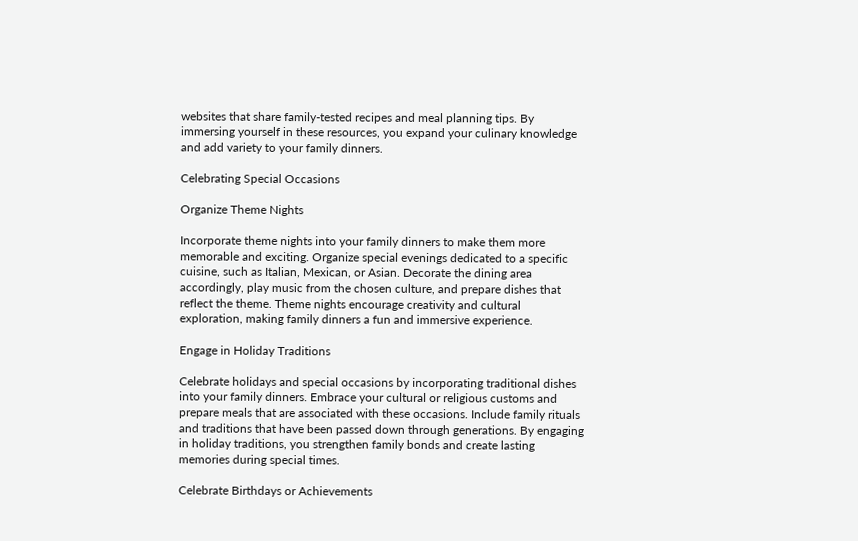websites that share family-tested recipes and meal planning tips. By immersing yourself in these resources, you expand your culinary knowledge and add variety to your family dinners.

Celebrating Special Occasions

Organize Theme Nights

Incorporate theme nights into your family dinners to make them more memorable and exciting. Organize special evenings dedicated to a specific cuisine, such as Italian, Mexican, or Asian. Decorate the dining area accordingly, play music from the chosen culture, and prepare dishes that reflect the theme. Theme nights encourage creativity and cultural exploration, making family dinners a fun and immersive experience.

Engage in Holiday Traditions

Celebrate holidays and special occasions by incorporating traditional dishes into your family dinners. Embrace your cultural or religious customs and prepare meals that are associated with these occasions. Include family rituals and traditions that have been passed down through generations. By engaging in holiday traditions, you strengthen family bonds and create lasting memories during special times.

Celebrate Birthdays or Achievements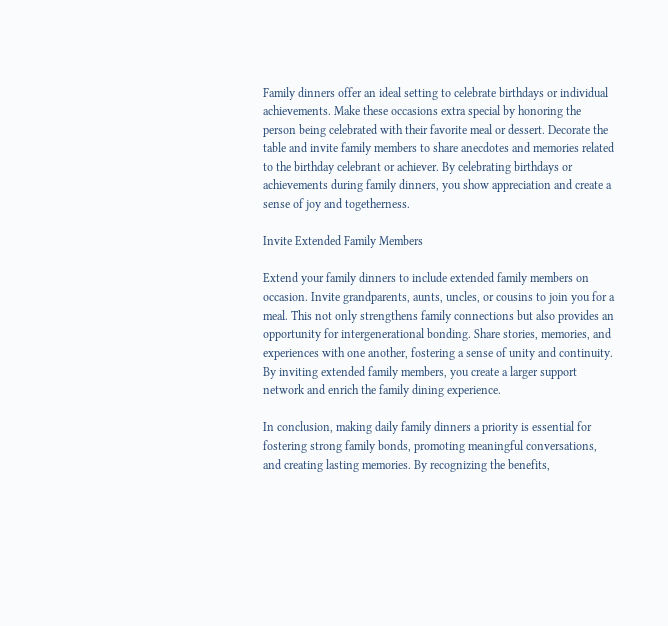Family dinners offer an ideal setting to celebrate birthdays or individual achievements. Make these occasions extra special by honoring the person being celebrated with their favorite meal or dessert. Decorate the table and invite family members to share anecdotes and memories related to the birthday celebrant or achiever. By celebrating birthdays or achievements during family dinners, you show appreciation and create a sense of joy and togetherness.

Invite Extended Family Members

Extend your family dinners to include extended family members on occasion. Invite grandparents, aunts, uncles, or cousins to join you for a meal. This not only strengthens family connections but also provides an opportunity for intergenerational bonding. Share stories, memories, and experiences with one another, fostering a sense of unity and continuity. By inviting extended family members, you create a larger support network and enrich the family dining experience.

In conclusion, making daily family dinners a priority is essential for fostering strong family bonds, promoting meaningful conversations, and creating lasting memories. By recognizing the benefits,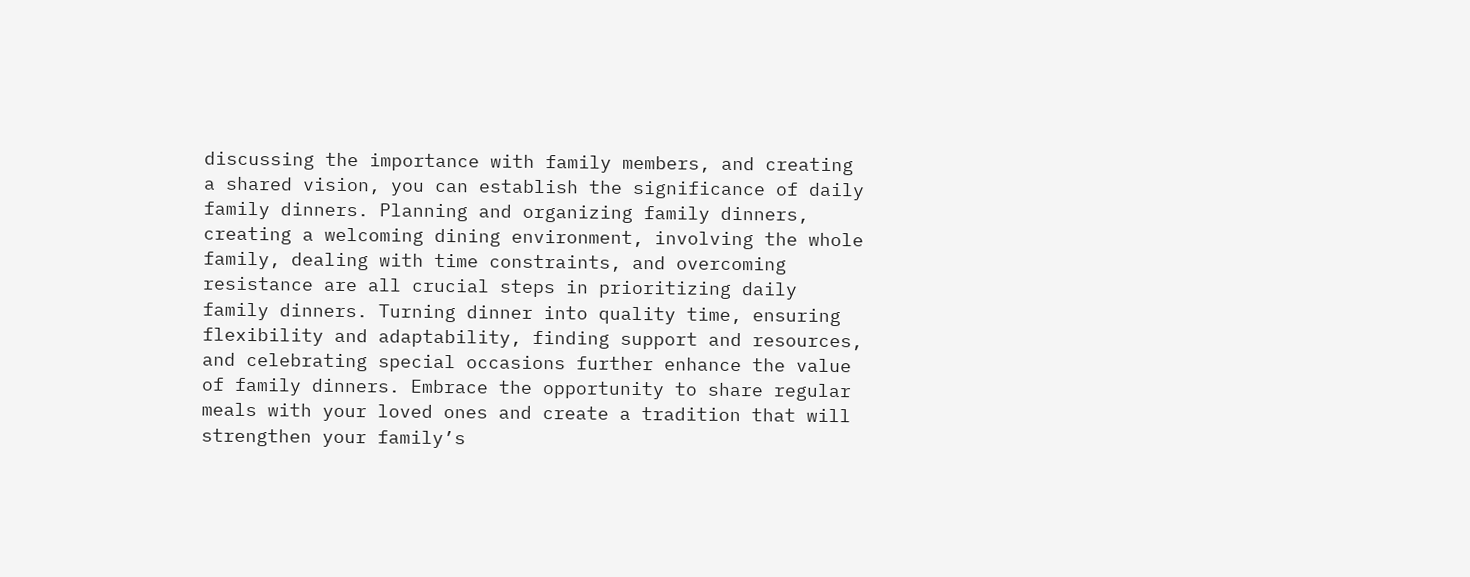discussing the importance with family members, and creating a shared vision, you can establish the significance of daily family dinners. Planning and organizing family dinners, creating a welcoming dining environment, involving the whole family, dealing with time constraints, and overcoming resistance are all crucial steps in prioritizing daily family dinners. Turning dinner into quality time, ensuring flexibility and adaptability, finding support and resources, and celebrating special occasions further enhance the value of family dinners. Embrace the opportunity to share regular meals with your loved ones and create a tradition that will strengthen your family’s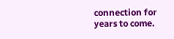connection for years to come.